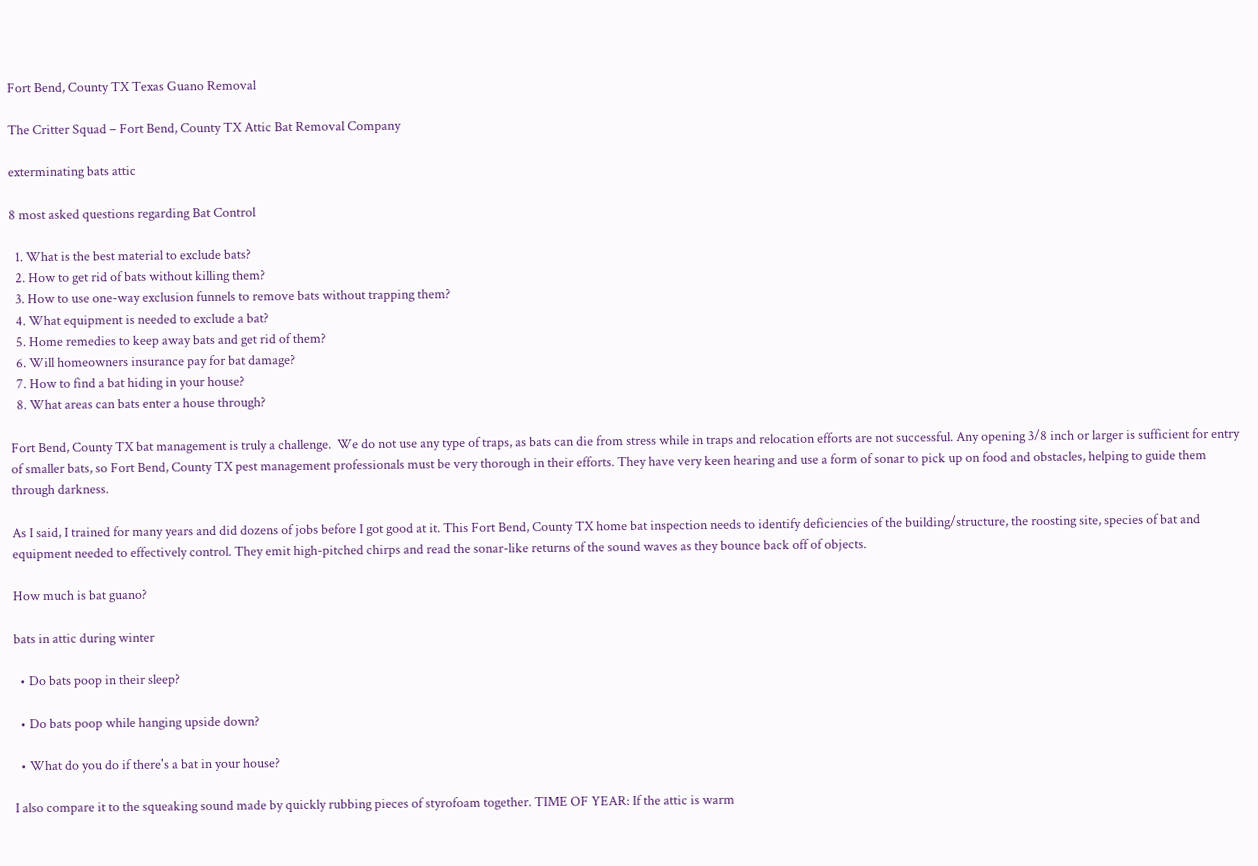Fort Bend, County TX Texas Guano Removal

The Critter Squad – Fort Bend, County TX Attic Bat Removal Company

exterminating bats attic

8 most asked questions regarding Bat Control

  1. What is the best material to exclude bats?
  2. How to get rid of bats without killing them?
  3. How to use one-way exclusion funnels to remove bats without trapping them?
  4. What equipment is needed to exclude a bat?
  5. Home remedies to keep away bats and get rid of them?
  6. Will homeowners insurance pay for bat damage?
  7. How to find a bat hiding in your house?
  8. What areas can bats enter a house through?

Fort Bend, County TX bat management is truly a challenge.  We do not use any type of traps, as bats can die from stress while in traps and relocation efforts are not successful. Any opening 3/8 inch or larger is sufficient for entry of smaller bats, so Fort Bend, County TX pest management professionals must be very thorough in their efforts. They have very keen hearing and use a form of sonar to pick up on food and obstacles, helping to guide them through darkness.

As I said, I trained for many years and did dozens of jobs before I got good at it. This Fort Bend, County TX home bat inspection needs to identify deficiencies of the building/structure, the roosting site, species of bat and equipment needed to effectively control. They emit high-pitched chirps and read the sonar-like returns of the sound waves as they bounce back off of objects.

How much is bat guano?

bats in attic during winter

  • Do bats poop in their sleep?

  • Do bats poop while hanging upside down?

  • What do you do if there's a bat in your house?

I also compare it to the squeaking sound made by quickly rubbing pieces of styrofoam together. TIME OF YEAR: If the attic is warm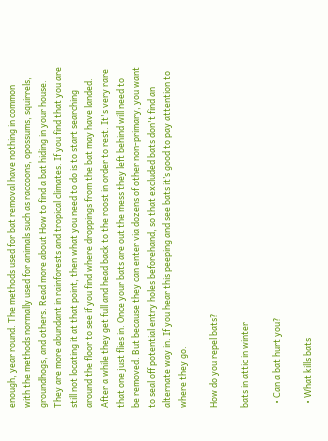enough, year round. The methods used for bat removal have nothing in common with the methods normally used for animals such as raccoons, opossums, squirrels, groundhogs, and others. Read more about How to find a bat hiding in your house. They are more abundant in rainforests and tropical climates. If you find that you are still not locating it at that point, then what you need to do is to start searching around the floor to see if you find where droppings from the bat may have landed. After a while they get full and head back to the roost in order to rest. It's very rare that one just flies in. Once your bats are out the mess they left behind will need to be removed. But because they can enter via dozens of other non-primary, you want to seal off potential entry holes beforehand, so that excluded bats don't find an alternate way in. If you hear this peeping and see bats it’s good to pay attention to where they go.

How do you repel bats?

bats in attic in winter

  • Can a bat hurt you?

  • What kills bats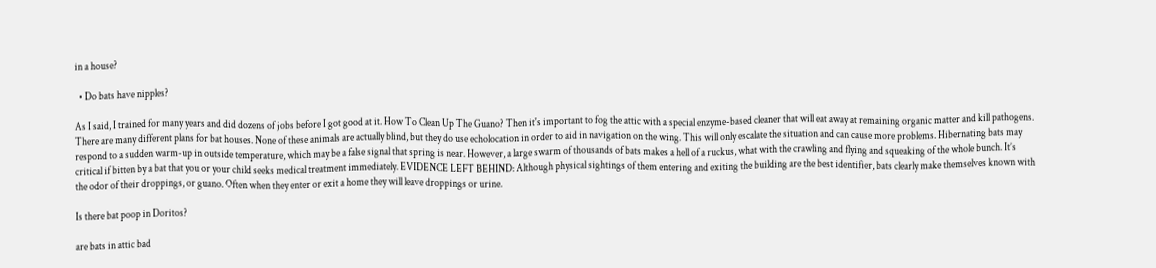in a house?

  • Do bats have nipples?

As I said, I trained for many years and did dozens of jobs before I got good at it. How To Clean Up The Guano? Then it's important to fog the attic with a special enzyme-based cleaner that will eat away at remaining organic matter and kill pathogens. There are many different plans for bat houses. None of these animals are actually blind, but they do use echolocation in order to aid in navigation on the wing. This will only escalate the situation and can cause more problems. Hibernating bats may respond to a sudden warm-up in outside temperature, which may be a false signal that spring is near. However, a large swarm of thousands of bats makes a hell of a ruckus, what with the crawling and flying and squeaking of the whole bunch. It’s critical if bitten by a bat that you or your child seeks medical treatment immediately. EVIDENCE LEFT BEHIND: Although physical sightings of them entering and exiting the building are the best identifier, bats clearly make themselves known with the odor of their droppings, or guano. Often when they enter or exit a home they will leave droppings or urine.

Is there bat poop in Doritos?

are bats in attic bad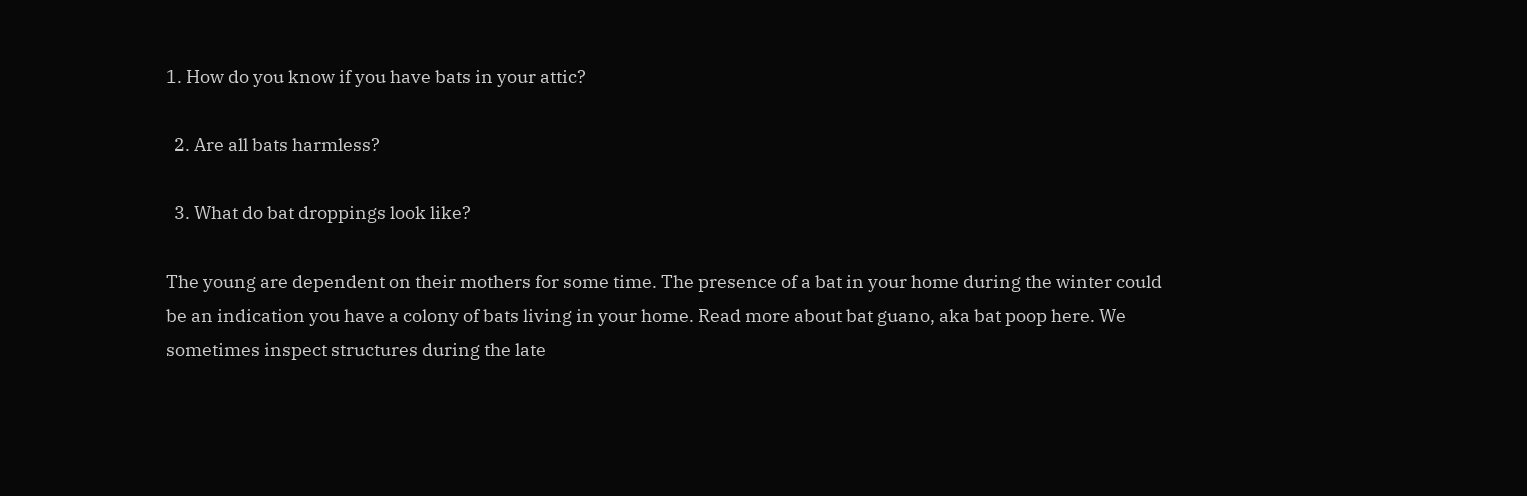1. How do you know if you have bats in your attic?

  2. Are all bats harmless?

  3. What do bat droppings look like?

The young are dependent on their mothers for some time. The presence of a bat in your home during the winter could be an indication you have a colony of bats living in your home. Read more about bat guano, aka bat poop here. We sometimes inspect structures during the late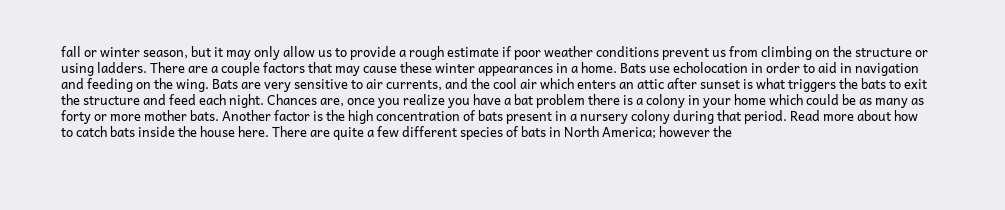fall or winter season, but it may only allow us to provide a rough estimate if poor weather conditions prevent us from climbing on the structure or using ladders. There are a couple factors that may cause these winter appearances in a home. Bats use echolocation in order to aid in navigation and feeding on the wing. Bats are very sensitive to air currents, and the cool air which enters an attic after sunset is what triggers the bats to exit the structure and feed each night. Chances are, once you realize you have a bat problem there is a colony in your home which could be as many as forty or more mother bats. Another factor is the high concentration of bats present in a nursery colony during that period. Read more about how to catch bats inside the house here. There are quite a few different species of bats in North America; however the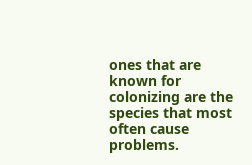ones that are known for colonizing are the species that most often cause problems.